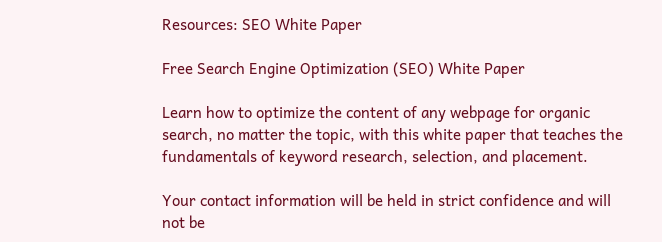Resources: SEO White Paper

Free Search Engine Optimization (SEO) White Paper

Learn how to optimize the content of any webpage for organic search, no matter the topic, with this white paper that teaches the fundamentals of keyword research, selection, and placement.

Your contact information will be held in strict confidence and will not be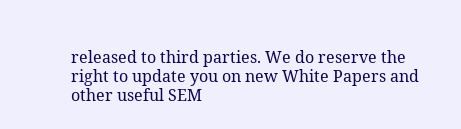released to third parties. We do reserve the right to update you on new White Papers and other useful SEM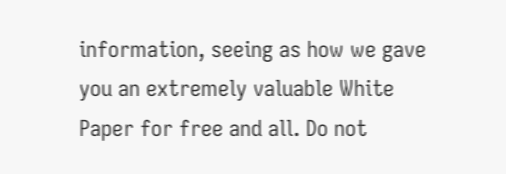information, seeing as how we gave you an extremely valuable White Paper for free and all. Do not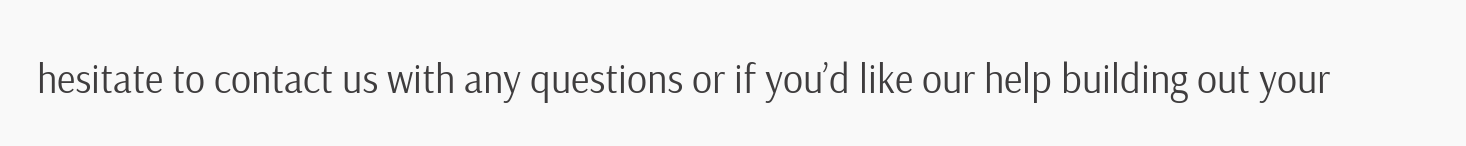hesitate to contact us with any questions or if you’d like our help building out your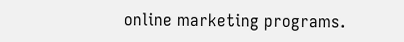online marketing programs.